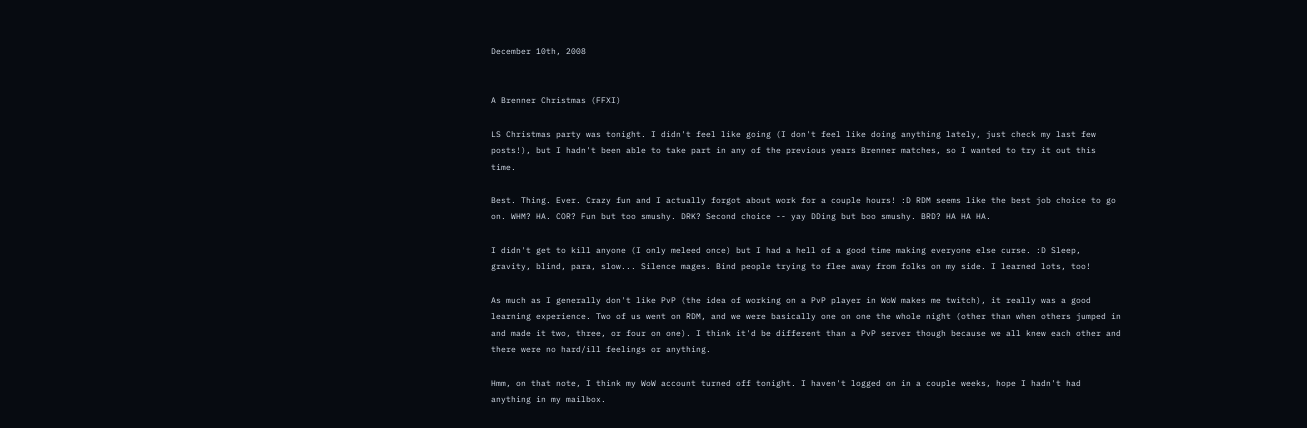December 10th, 2008


A Brenner Christmas (FFXI)

LS Christmas party was tonight. I didn't feel like going (I don't feel like doing anything lately, just check my last few posts!), but I hadn't been able to take part in any of the previous years Brenner matches, so I wanted to try it out this time.

Best. Thing. Ever. Crazy fun and I actually forgot about work for a couple hours! :D RDM seems like the best job choice to go on. WHM? HA. COR? Fun but too smushy. DRK? Second choice -- yay DDing but boo smushy. BRD? HA HA HA.

I didn't get to kill anyone (I only meleed once) but I had a hell of a good time making everyone else curse. :D Sleep, gravity, blind, para, slow... Silence mages. Bind people trying to flee away from folks on my side. I learned lots, too!

As much as I generally don't like PvP (the idea of working on a PvP player in WoW makes me twitch), it really was a good learning experience. Two of us went on RDM, and we were basically one on one the whole night (other than when others jumped in and made it two, three, or four on one). I think it'd be different than a PvP server though because we all knew each other and there were no hard/ill feelings or anything.

Hmm, on that note, I think my WoW account turned off tonight. I haven't logged on in a couple weeks, hope I hadn't had anything in my mailbox.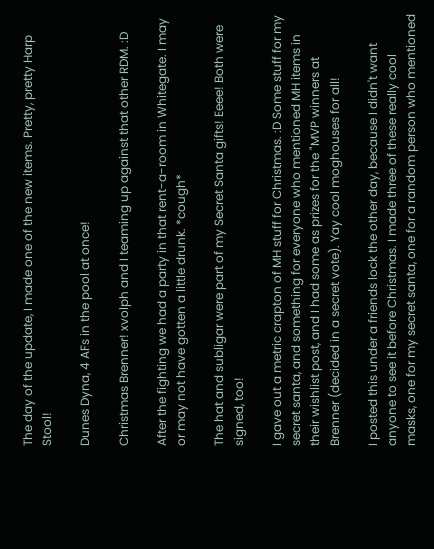The day of the update, I made one of the new items. Pretty, pretty Harp Stool!

Dunes Dyna, 4 AFs in the pool at once!

Christmas Brenner! xvolph and I teaming up against that other RDM. :D

After the fighting we had a party in that rent-a-room in Whitegate. I may or may not have gotten a little drunk. *cough*

The hat and subligar were part of my Secret Santa gifts! Eeee! Both were signed, too!

I gave out a metric crapton of MH stuff for Christmas. :D Some stuff for my secret santa, and something for everyone who mentioned MH items in their wishlist post, and I had some as prizes for the "MVP winners at Brenner (decided in a secret vote). Yay cool moghouses for all!

I posted this under a friends lock the other day, because I didn't want anyone to see it before Christmas. I made three of these really cool masks, one for my secret santa, one for a random person who mentioned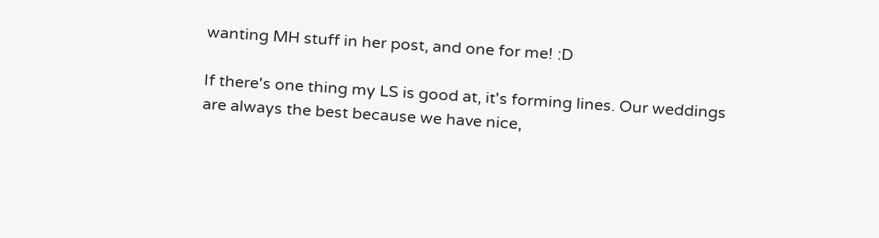wanting MH stuff in her post, and one for me! :D

If there's one thing my LS is good at, it's forming lines. Our weddings are always the best because we have nice,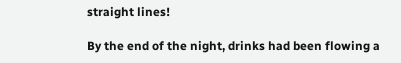straight lines!

By the end of the night, drinks had been flowing a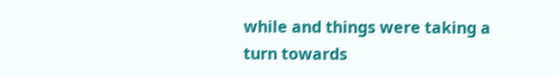while and things were taking a turn towards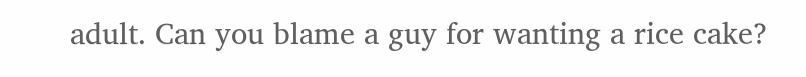adult. Can you blame a guy for wanting a rice cake?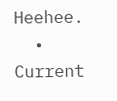Heehee.
  • Current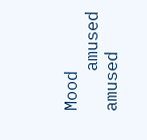Mood
    amused amused